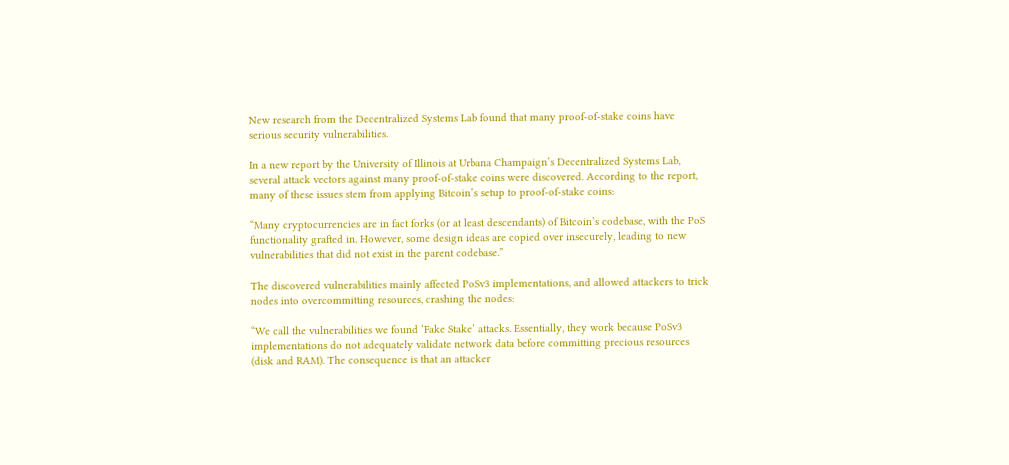New research from the Decentralized Systems Lab found that many proof-of-stake coins have serious security vulnerabilities.

In a new report by the University of Illinois at Urbana Champaign’s Decentralized Systems Lab, several attack vectors against many proof-of-stake coins were discovered. According to the report, many of these issues stem from applying Bitcoin’s setup to proof-of-stake coins:

“Many cryptocurrencies are in fact forks (or at least descendants) of Bitcoin’s codebase, with the PoS functionality grafted in. However, some design ideas are copied over insecurely, leading to new vulnerabilities that did not exist in the parent codebase.”

The discovered vulnerabilities mainly affected PoSv3 implementations, and allowed attackers to trick nodes into overcommitting resources, crashing the nodes:

“We call the vulnerabilities we found ‘Fake Stake’ attacks. Essentially, they work because PoSv3 implementations do not adequately validate network data before committing precious resources (disk and RAM). The consequence is that an attacker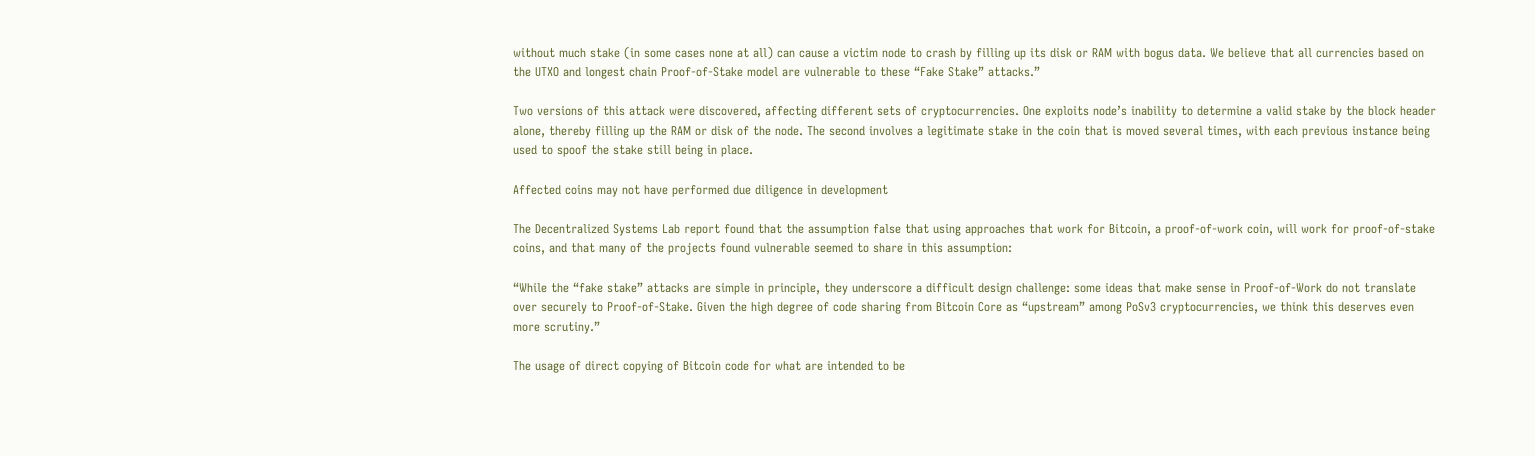without much stake (in some cases none at all) can cause a victim node to crash by filling up its disk or RAM with bogus data. We believe that all currencies based on the UTXO and longest chain Proof-of-Stake model are vulnerable to these “Fake Stake” attacks.”

Two versions of this attack were discovered, affecting different sets of cryptocurrencies. One exploits node’s inability to determine a valid stake by the block header alone, thereby filling up the RAM or disk of the node. The second involves a legitimate stake in the coin that is moved several times, with each previous instance being used to spoof the stake still being in place.

Affected coins may not have performed due diligence in development

The Decentralized Systems Lab report found that the assumption false that using approaches that work for Bitcoin, a proof-of-work coin, will work for proof-of-stake coins, and that many of the projects found vulnerable seemed to share in this assumption:

“While the “fake stake” attacks are simple in principle, they underscore a difficult design challenge: some ideas that make sense in Proof-of-Work do not translate over securely to Proof-of-Stake. Given the high degree of code sharing from Bitcoin Core as “upstream” among PoSv3 cryptocurrencies, we think this deserves even more scrutiny.”

The usage of direct copying of Bitcoin code for what are intended to be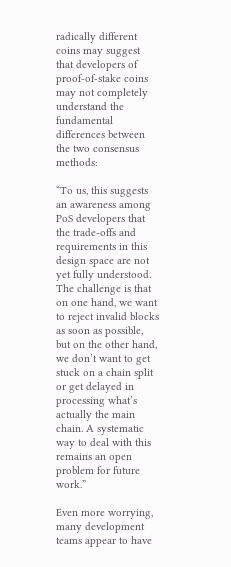radically different coins may suggest that developers of proof-of-stake coins may not completely understand the fundamental differences between the two consensus methods:

“To us, this suggests an awareness among PoS developers that the trade-offs and requirements in this design space are not yet fully understood. The challenge is that on one hand, we want to reject invalid blocks as soon as possible, but on the other hand, we don’t want to get stuck on a chain split or get delayed in processing what’s actually the main chain. A systematic way to deal with this remains an open problem for future work.”

Even more worrying, many development teams appear to have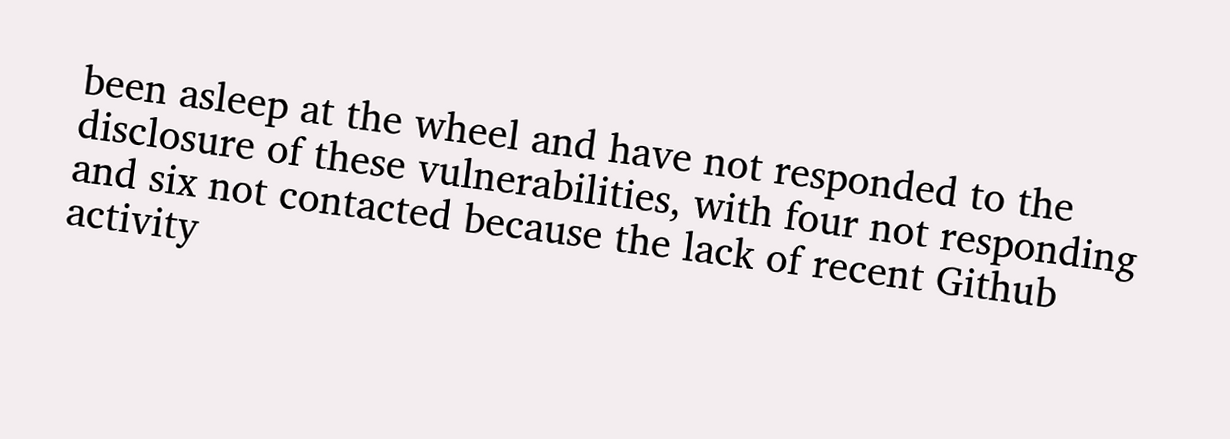been asleep at the wheel and have not responded to the disclosure of these vulnerabilities, with four not responding and six not contacted because the lack of recent Github activity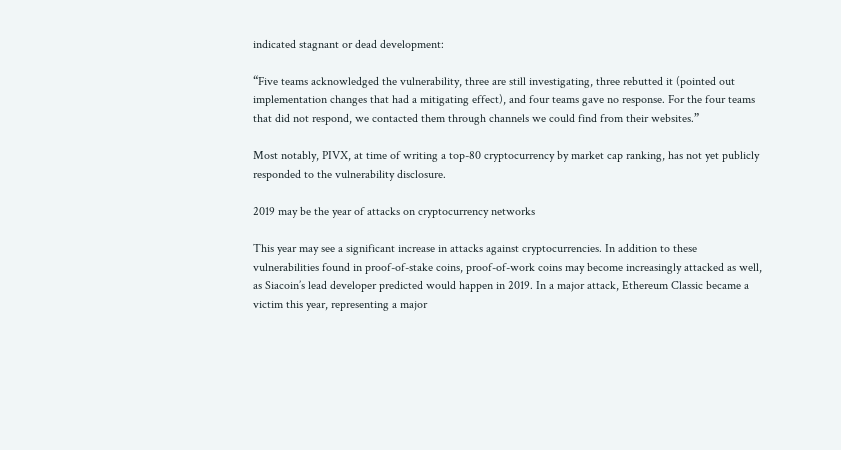indicated stagnant or dead development:

“Five teams acknowledged the vulnerability, three are still investigating, three rebutted it (pointed out implementation changes that had a mitigating effect), and four teams gave no response. For the four teams that did not respond, we contacted them through channels we could find from their websites.”

Most notably, PIVX, at time of writing a top-80 cryptocurrency by market cap ranking, has not yet publicly responded to the vulnerability disclosure.

2019 may be the year of attacks on cryptocurrency networks

This year may see a significant increase in attacks against cryptocurrencies. In addition to these vulnerabilities found in proof-of-stake coins, proof-of-work coins may become increasingly attacked as well, as Siacoin’s lead developer predicted would happen in 2019. In a major attack, Ethereum Classic became a victim this year, representing a major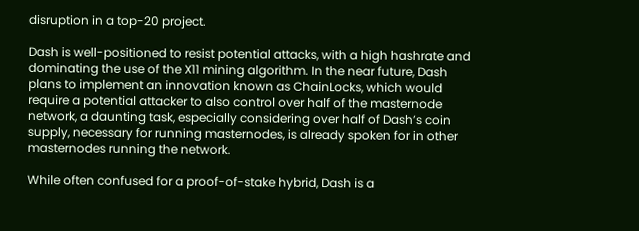disruption in a top-20 project.

Dash is well-positioned to resist potential attacks, with a high hashrate and dominating the use of the X11 mining algorithm. In the near future, Dash plans to implement an innovation known as ChainLocks, which would require a potential attacker to also control over half of the masternode network, a daunting task, especially considering over half of Dash’s coin supply, necessary for running masternodes, is already spoken for in other masternodes running the network.

While often confused for a proof-of-stake hybrid, Dash is a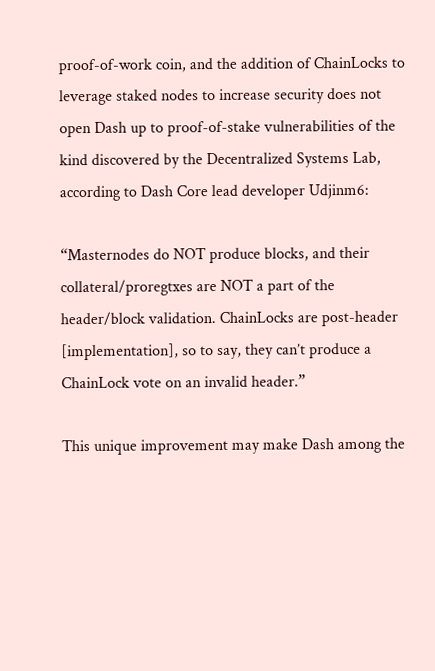proof-of-work coin, and the addition of ChainLocks to leverage staked nodes to increase security does not open Dash up to proof-of-stake vulnerabilities of the kind discovered by the Decentralized Systems Lab, according to Dash Core lead developer Udjinm6:

“Masternodes do NOT produce blocks, and their collateral/proregtxes are NOT a part of the header/block validation. ChainLocks are post-header [implementation], so to say, they can’t produce a ChainLock vote on an invalid header.”

This unique improvement may make Dash among the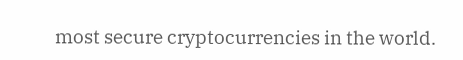most secure cryptocurrencies in the world.